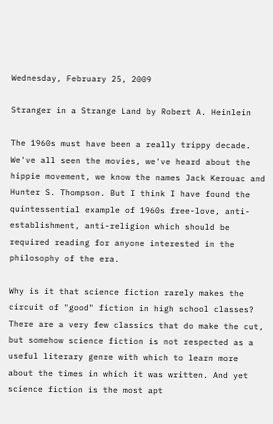Wednesday, February 25, 2009

Stranger in a Strange Land by Robert A. Heinlein

The 1960s must have been a really trippy decade. We've all seen the movies, we've heard about the hippie movement, we know the names Jack Kerouac and Hunter S. Thompson. But I think I have found the quintessential example of 1960s free-love, anti-establishment, anti-religion which should be required reading for anyone interested in the philosophy of the era.

Why is it that science fiction rarely makes the circuit of "good" fiction in high school classes? There are a very few classics that do make the cut, but somehow science fiction is not respected as a useful literary genre with which to learn more about the times in which it was written. And yet science fiction is the most apt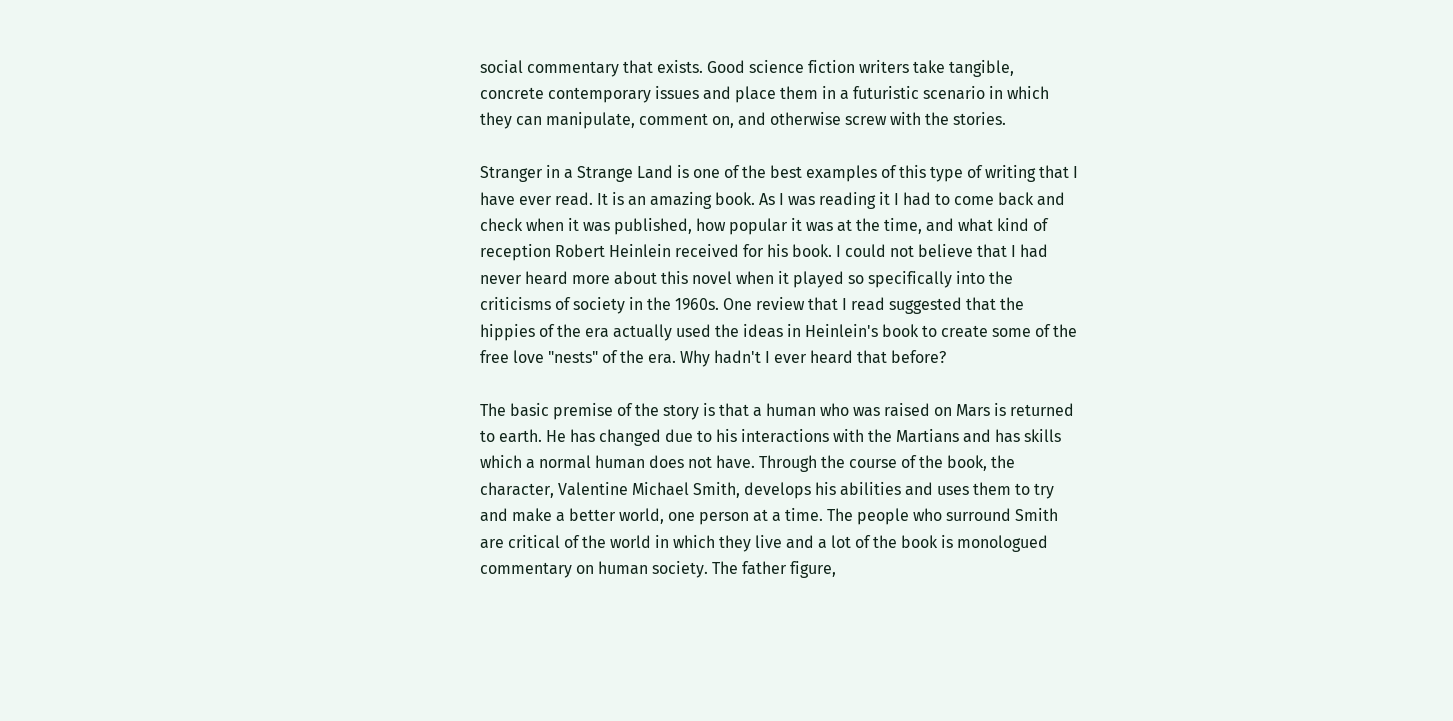social commentary that exists. Good science fiction writers take tangible, concrete contemporary issues and place them in a futuristic scenario in which they can manipulate, comment on, and otherwise screw with the stories.

Stranger in a Strange Land is one of the best examples of this type of writing that I have ever read. It is an amazing book. As I was reading it I had to come back and check when it was published, how popular it was at the time, and what kind of reception Robert Heinlein received for his book. I could not believe that I had never heard more about this novel when it played so specifically into the criticisms of society in the 1960s. One review that I read suggested that the hippies of the era actually used the ideas in Heinlein's book to create some of the free love "nests" of the era. Why hadn't I ever heard that before?

The basic premise of the story is that a human who was raised on Mars is returned to earth. He has changed due to his interactions with the Martians and has skills which a normal human does not have. Through the course of the book, the character, Valentine Michael Smith, develops his abilities and uses them to try and make a better world, one person at a time. The people who surround Smith are critical of the world in which they live and a lot of the book is monologued commentary on human society. The father figure,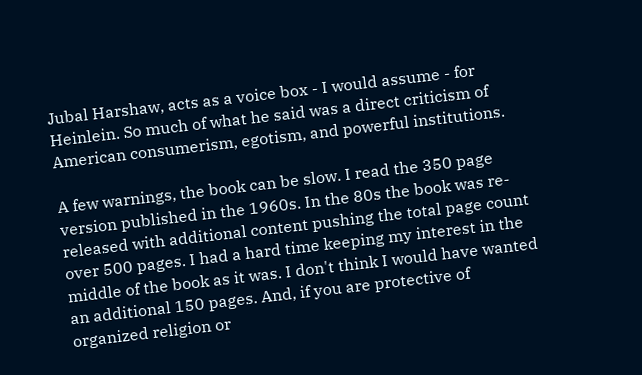Jubal Harshaw, acts as a voice box - I would assume - for Heinlein. So much of what he said was a direct criticism of American consumerism, egotism, and powerful institutions.

A few warnings, the book can be slow. I read the 350 page version published in the 1960s. In the 80s the book was re-released with additional content pushing the total page count over 500 pages. I had a hard time keeping my interest in the middle of the book as it was. I don't think I would have wanted an additional 150 pages. And, if you are protective of organized religion or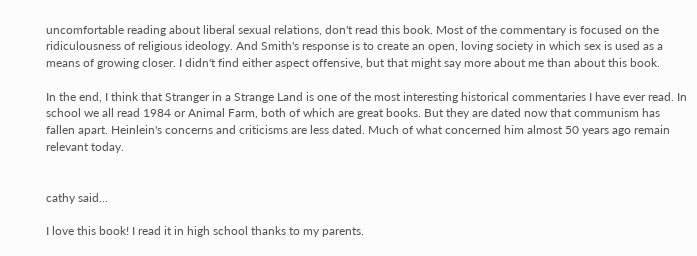uncomfortable reading about liberal sexual relations, don't read this book. Most of the commentary is focused on the ridiculousness of religious ideology. And Smith's response is to create an open, loving society in which sex is used as a means of growing closer. I didn't find either aspect offensive, but that might say more about me than about this book.

In the end, I think that Stranger in a Strange Land is one of the most interesting historical commentaries I have ever read. In school we all read 1984 or Animal Farm, both of which are great books. But they are dated now that communism has fallen apart. Heinlein's concerns and criticisms are less dated. Much of what concerned him almost 50 years ago remain relevant today.


cathy said...

I love this book! I read it in high school thanks to my parents.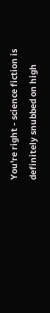You're right - science fiction is definitely snubbed on high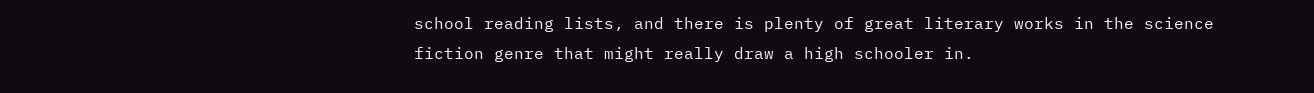school reading lists, and there is plenty of great literary works in the science fiction genre that might really draw a high schooler in.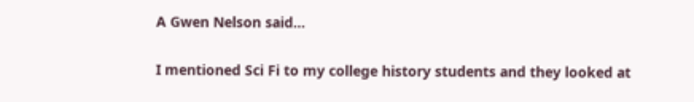A Gwen Nelson said...

I mentioned Sci Fi to my college history students and they looked at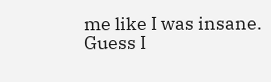me like I was insane. Guess I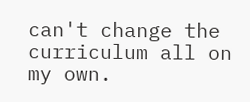can't change the curriculum all on my own.